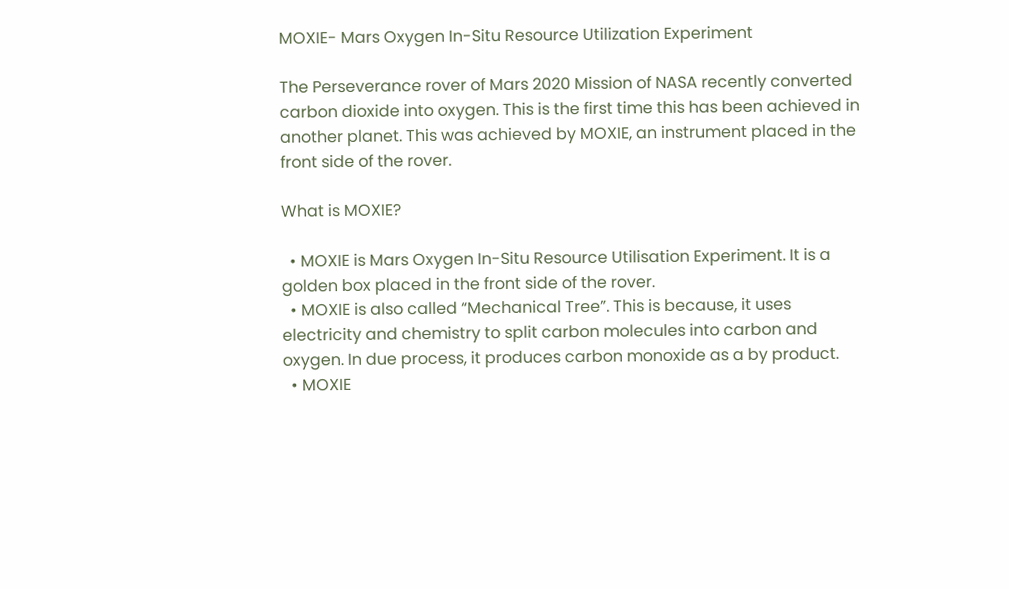MOXIE- Mars Oxygen In-Situ Resource Utilization Experiment

The Perseverance rover of Mars 2020 Mission of NASA recently converted carbon dioxide into oxygen. This is the first time this has been achieved in another planet. This was achieved by MOXIE, an instrument placed in the front side of the rover.

What is MOXIE?

  • MOXIE is Mars Oxygen In-Situ Resource Utilisation Experiment. It is a golden box placed in the front side of the rover.
  • MOXIE is also called “Mechanical Tree”. This is because, it uses electricity and chemistry to split carbon molecules into carbon and oxygen. In due process, it produces carbon monoxide as a by product.
  • MOXIE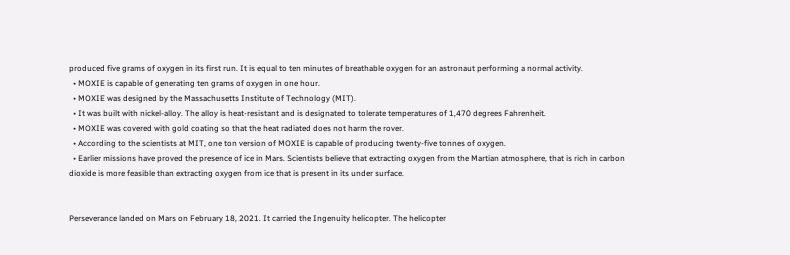produced five grams of oxygen in its first run. It is equal to ten minutes of breathable oxygen for an astronaut performing a normal activity.
  • MOXIE is capable of generating ten grams of oxygen in one hour.
  • MOXIE was designed by the Massachusetts Institute of Technology (MIT).
  • It was built with nickel-alloy. The alloy is heat-resistant and is designated to tolerate temperatures of 1,470 degrees Fahrenheit.
  • MOXIE was covered with gold coating so that the heat radiated does not harm the rover.
  • According to the scientists at MIT, one ton version of MOXIE is capable of producing twenty-five tonnes of oxygen.
  • Earlier missions have proved the presence of ice in Mars. Scientists believe that extracting oxygen from the Martian atmosphere, that is rich in carbon dioxide is more feasible than extracting oxygen from ice that is present in its under surface.


Perseverance landed on Mars on February 18, 2021. It carried the Ingenuity helicopter. The helicopter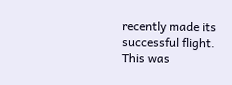recently made its successful flight. This was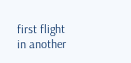first flight in another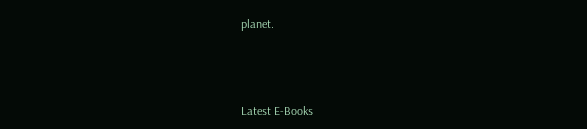planet.




Latest E-Books